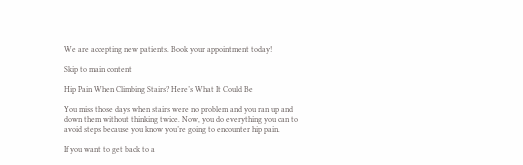We are accepting new patients. Book your appointment today!

Skip to main content

Hip Pain When Climbing Stairs? Here’s What It Could Be

You miss those days when stairs were no problem and you ran up and down them without thinking twice. Now, you do everything you can to avoid steps because you know you’re going to encounter hip pain.

If you want to get back to a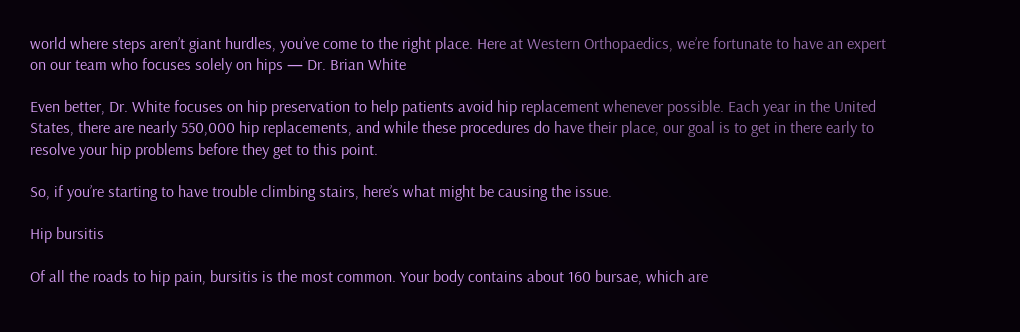world where steps aren’t giant hurdles, you’ve come to the right place. Here at Western Orthopaedics, we’re fortunate to have an expert on our team who focuses solely on hips — Dr. Brian White

Even better, Dr. White focuses on hip preservation to help patients avoid hip replacement whenever possible. Each year in the United States, there are nearly 550,000 hip replacements, and while these procedures do have their place, our goal is to get in there early to resolve your hip problems before they get to this point.

So, if you’re starting to have trouble climbing stairs, here’s what might be causing the issue.

Hip bursitis

Of all the roads to hip pain, bursitis is the most common. Your body contains about 160 bursae, which are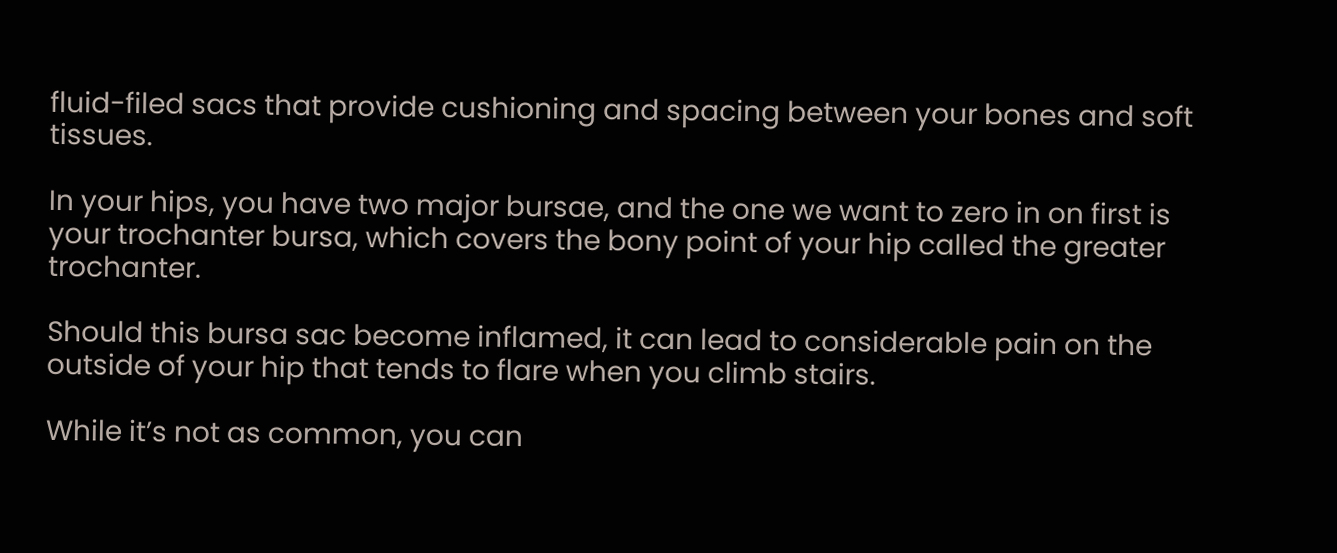fluid-filed sacs that provide cushioning and spacing between your bones and soft tissues.

In your hips, you have two major bursae, and the one we want to zero in on first is your trochanter bursa, which covers the bony point of your hip called the greater trochanter.

Should this bursa sac become inflamed, it can lead to considerable pain on the outside of your hip that tends to flare when you climb stairs.

While it’s not as common, you can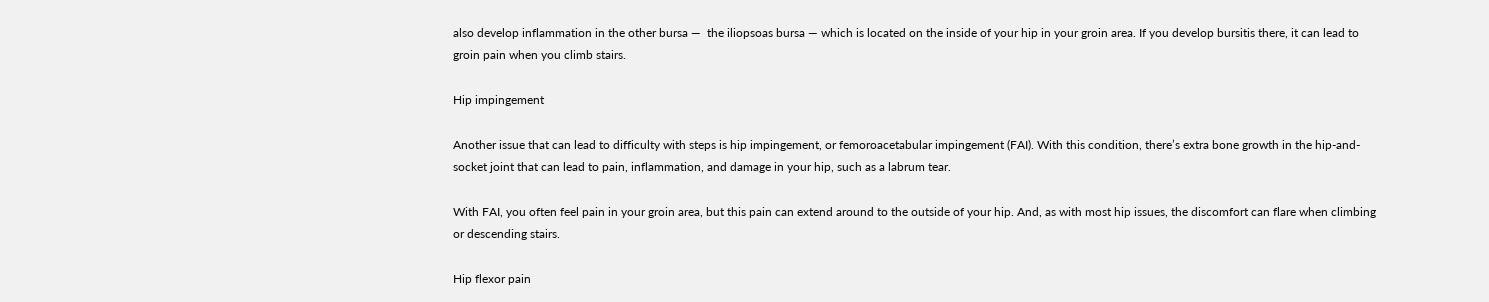also develop inflammation in the other bursa —  the iliopsoas bursa — which is located on the inside of your hip in your groin area. If you develop bursitis there, it can lead to groin pain when you climb stairs.

Hip impingement

Another issue that can lead to difficulty with steps is hip impingement, or femoroacetabular impingement (FAI). With this condition, there’s extra bone growth in the hip-and-socket joint that can lead to pain, inflammation, and damage in your hip, such as a labrum tear.

With FAI, you often feel pain in your groin area, but this pain can extend around to the outside of your hip. And, as with most hip issues, the discomfort can flare when climbing or descending stairs.

Hip flexor pain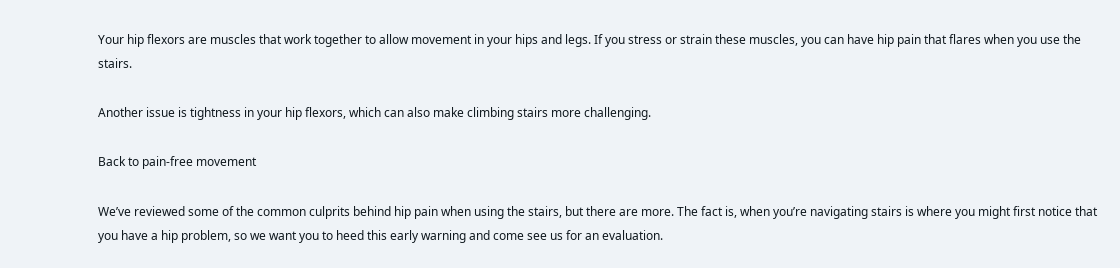Your hip flexors are muscles that work together to allow movement in your hips and legs. If you stress or strain these muscles, you can have hip pain that flares when you use the stairs.

Another issue is tightness in your hip flexors, which can also make climbing stairs more challenging.

Back to pain-free movement

We’ve reviewed some of the common culprits behind hip pain when using the stairs, but there are more. The fact is, when you’re navigating stairs is where you might first notice that you have a hip problem, so we want you to heed this early warning and come see us for an evaluation.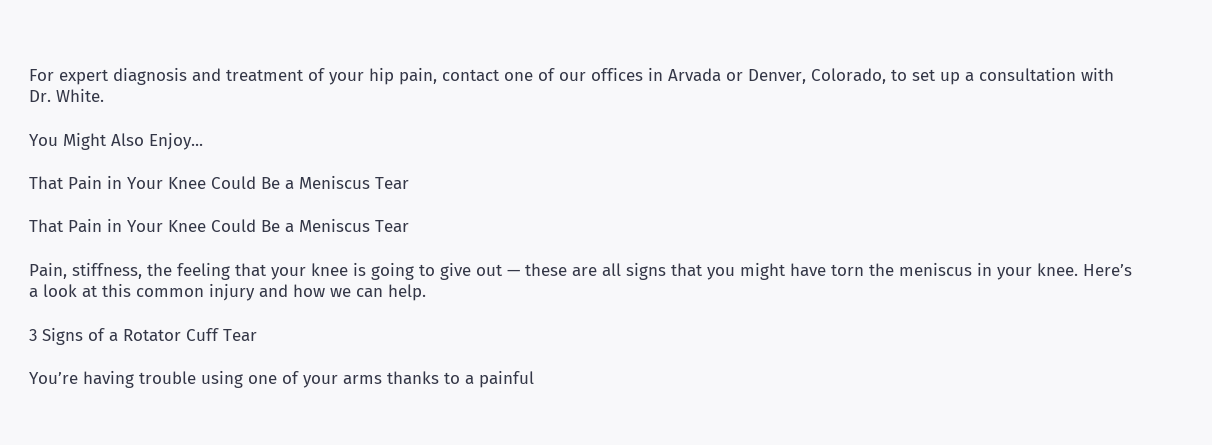For expert diagnosis and treatment of your hip pain, contact one of our offices in Arvada or Denver, Colorado, to set up a consultation with Dr. White.

You Might Also Enjoy...

That Pain in Your Knee Could Be a Meniscus Tear

That Pain in Your Knee Could Be a Meniscus Tear

Pain, stiffness, the feeling that your knee is going to give out — these are all signs that you might have torn the meniscus in your knee. Here’s a look at this common injury and how we can help.

3 Signs of a Rotator Cuff Tear

You’re having trouble using one of your arms thanks to a painful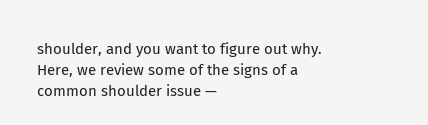shoulder, and you want to figure out why. Here, we review some of the signs of a common shoulder issue —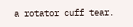a rotator cuff tear.